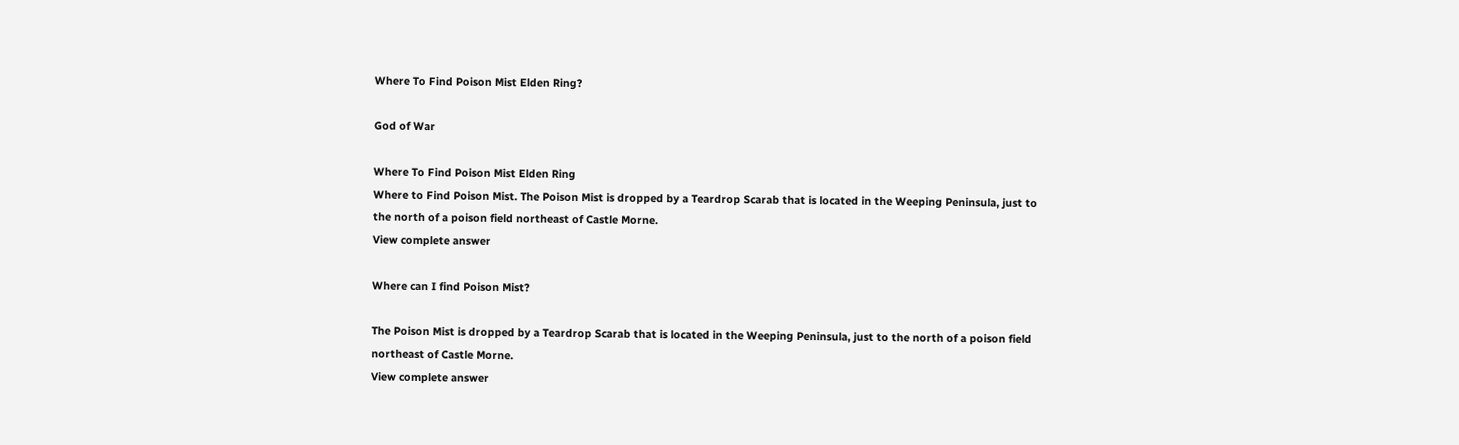Where To Find Poison Mist Elden Ring?

God of War

Where To Find Poison Mist Elden Ring
Where to Find Poison Mist. The Poison Mist is dropped by a Teardrop Scarab that is located in the Weeping Peninsula, just to the north of a poison field northeast of Castle Morne.
View complete answer

Where can I find Poison Mist?

The Poison Mist is dropped by a Teardrop Scarab that is located in the Weeping Peninsula, just to the north of a poison field northeast of Castle Morne.
View complete answer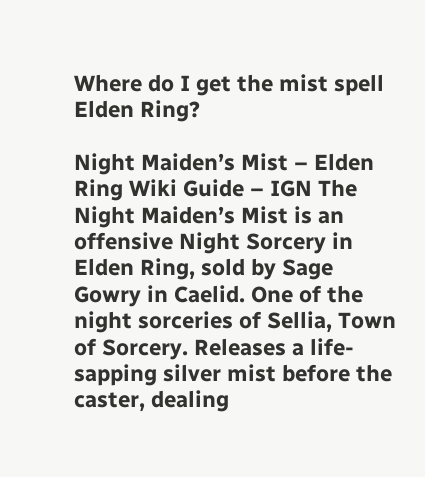Where do I get the mist spell Elden Ring?

Night Maiden’s Mist – Elden Ring Wiki Guide – IGN The Night Maiden’s Mist is an offensive Night Sorcery in Elden Ring, sold by Sage Gowry in Caelid. One of the night sorceries of Sellia, Town of Sorcery. Releases a life-sapping silver mist before the caster, dealing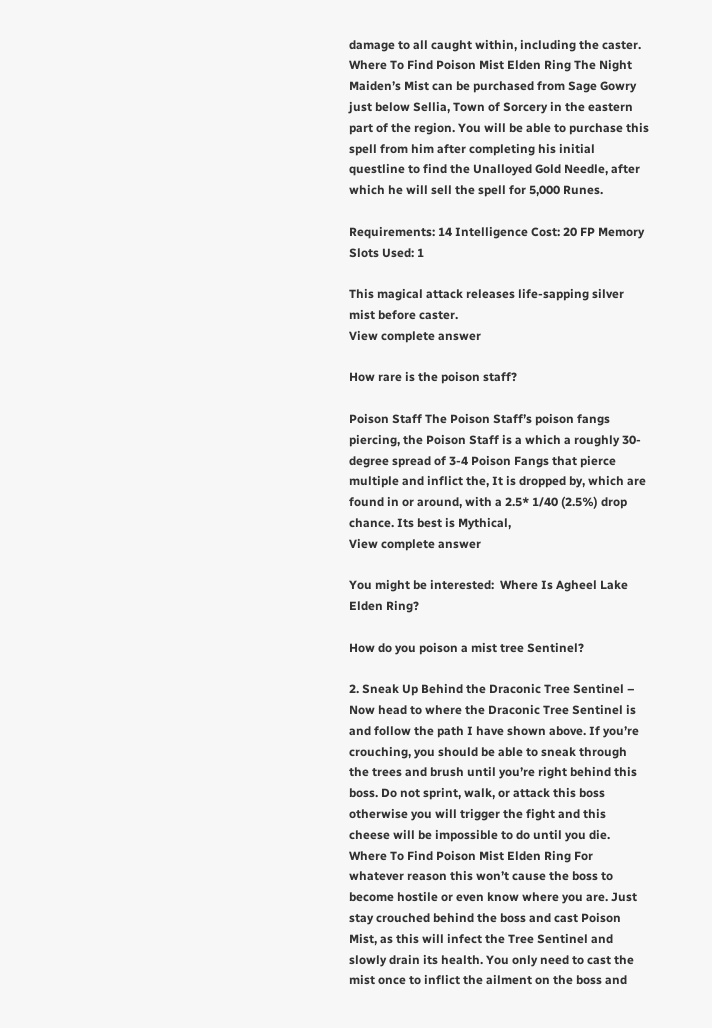damage to all caught within, including the caster. Where To Find Poison Mist Elden Ring The Night Maiden’s Mist can be purchased from Sage Gowry just below Sellia, Town of Sorcery in the eastern part of the region. You will be able to purchase this spell from him after completing his initial questline to find the Unalloyed Gold Needle, after which he will sell the spell for 5,000 Runes.

Requirements: 14 Intelligence Cost: 20 FP Memory Slots Used: 1

This magical attack releases life-sapping silver mist before caster.
View complete answer

How rare is the poison staff?

Poison Staff The Poison Staff’s poison fangs piercing, the Poison Staff is a which a roughly 30-degree spread of 3-4 Poison Fangs that pierce multiple and inflict the, It is dropped by, which are found in or around, with a 2.5* 1/40 (2.5%) drop chance. Its best is Mythical,
View complete answer

You might be interested:  Where Is Agheel Lake Elden Ring?

How do you poison a mist tree Sentinel?

2. Sneak Up Behind the Draconic Tree Sentinel – Now head to where the Draconic Tree Sentinel is and follow the path I have shown above. If you’re crouching, you should be able to sneak through the trees and brush until you’re right behind this boss. Do not sprint, walk, or attack this boss otherwise you will trigger the fight and this cheese will be impossible to do until you die. Where To Find Poison Mist Elden Ring For whatever reason this won’t cause the boss to become hostile or even know where you are. Just stay crouched behind the boss and cast Poison Mist, as this will infect the Tree Sentinel and slowly drain its health. You only need to cast the mist once to inflict the ailment on the boss and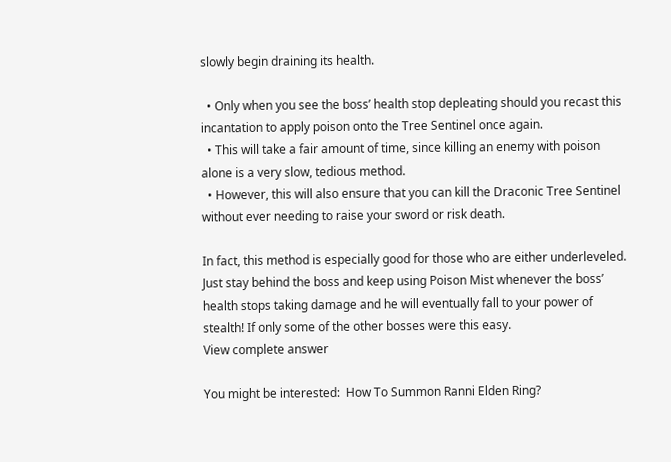slowly begin draining its health.

  • Only when you see the boss’ health stop depleating should you recast this incantation to apply poison onto the Tree Sentinel once again.
  • This will take a fair amount of time, since killing an enemy with poison alone is a very slow, tedious method.
  • However, this will also ensure that you can kill the Draconic Tree Sentinel without ever needing to raise your sword or risk death.

In fact, this method is especially good for those who are either underleveled. Just stay behind the boss and keep using Poison Mist whenever the boss’ health stops taking damage and he will eventually fall to your power of stealth! If only some of the other bosses were this easy.
View complete answer

You might be interested:  How To Summon Ranni Elden Ring?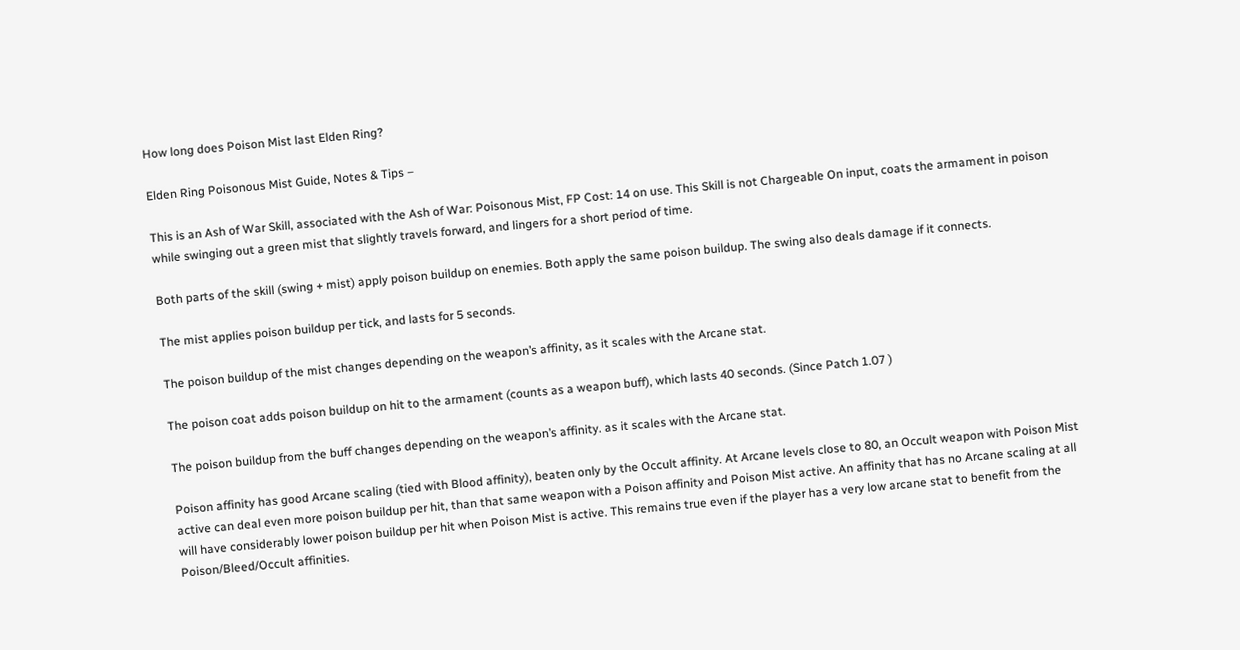How long does Poison Mist last Elden Ring?

Elden Ring Poisonous Mist Guide, Notes & Tips –

This is an Ash of War Skill, associated with the Ash of War: Poisonous Mist, FP Cost: 14 on use. This Skill is not Chargeable On input, coats the armament in poison while swinging out a green mist that slightly travels forward, and lingers for a short period of time.

Both parts of the skill (swing + mist) apply poison buildup on enemies. Both apply the same poison buildup. The swing also deals damage if it connects.

The mist applies poison buildup per tick, and lasts for 5 seconds.

The poison buildup of the mist changes depending on the weapon’s affinity, as it scales with the Arcane stat.

The poison coat adds poison buildup on hit to the armament (counts as a weapon buff), which lasts 40 seconds. (Since Patch 1.07 )

The poison buildup from the buff changes depending on the weapon’s affinity. as it scales with the Arcane stat.

Poison affinity has good Arcane scaling (tied with Blood affinity), beaten only by the Occult affinity. At Arcane levels close to 80, an Occult weapon with Poison Mist active can deal even more poison buildup per hit, than that same weapon with a Poison affinity and Poison Mist active. An affinity that has no Arcane scaling at all will have considerably lower poison buildup per hit when Poison Mist is active. This remains true even if the player has a very low arcane stat to benefit from the Poison/Bleed/Occult affinities.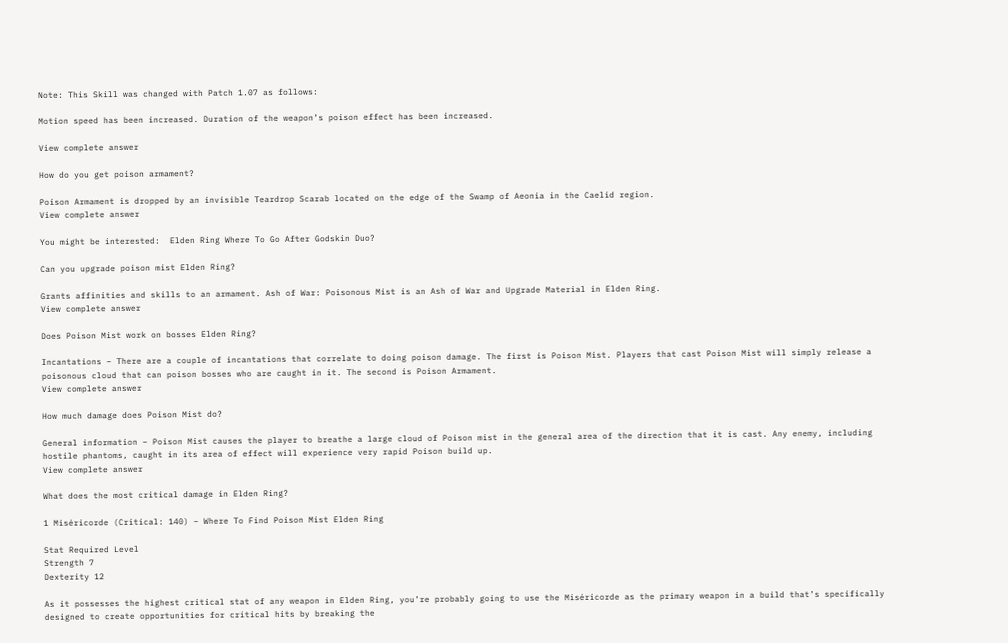Note: This Skill was changed with Patch 1.07 as follows:

Motion speed has been increased. Duration of the weapon’s poison effect has been increased.

View complete answer

How do you get poison armament?

Poison Armament is dropped by an invisible Teardrop Scarab located on the edge of the Swamp of Aeonia in the Caelid region.
View complete answer

You might be interested:  Elden Ring Where To Go After Godskin Duo?

Can you upgrade poison mist Elden Ring?

Grants affinities and skills to an armament. Ash of War: Poisonous Mist is an Ash of War and Upgrade Material in Elden Ring.
View complete answer

Does Poison Mist work on bosses Elden Ring?

Incantations – There are a couple of incantations that correlate to doing poison damage. The first is Poison Mist. Players that cast Poison Mist will simply release a poisonous cloud that can poison bosses who are caught in it. The second is Poison Armament.
View complete answer

How much damage does Poison Mist do?

General information – Poison Mist causes the player to breathe a large cloud of Poison mist in the general area of the direction that it is cast. Any enemy, including hostile phantoms, caught in its area of effect will experience very rapid Poison build up.
View complete answer

What does the most critical damage in Elden Ring?

1 Miséricorde (Critical: 140) – Where To Find Poison Mist Elden Ring

Stat Required Level
Strength 7
Dexterity 12

As it possesses the highest critical stat of any weapon in Elden Ring, you’re probably going to use the Miséricorde as the primary weapon in a build that’s specifically designed to create opportunities for critical hits by breaking the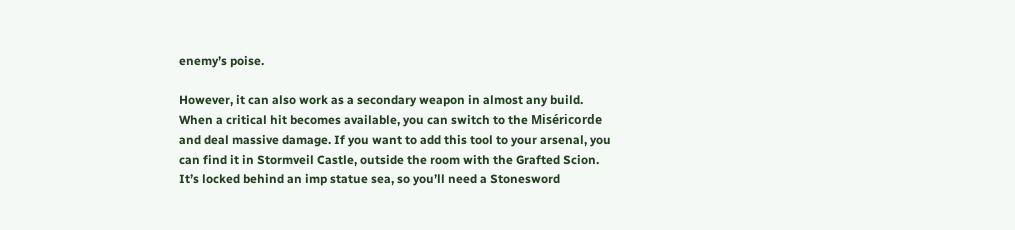enemy’s poise.

However, it can also work as a secondary weapon in almost any build. When a critical hit becomes available, you can switch to the Miséricorde and deal massive damage. If you want to add this tool to your arsenal, you can find it in Stormveil Castle, outside the room with the Grafted Scion. It’s locked behind an imp statue sea, so you’ll need a Stonesword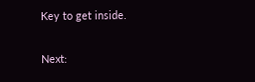Key to get inside.

Next: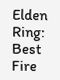Elden Ring: Best Fire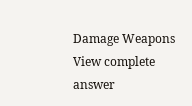Damage Weapons
View complete answer